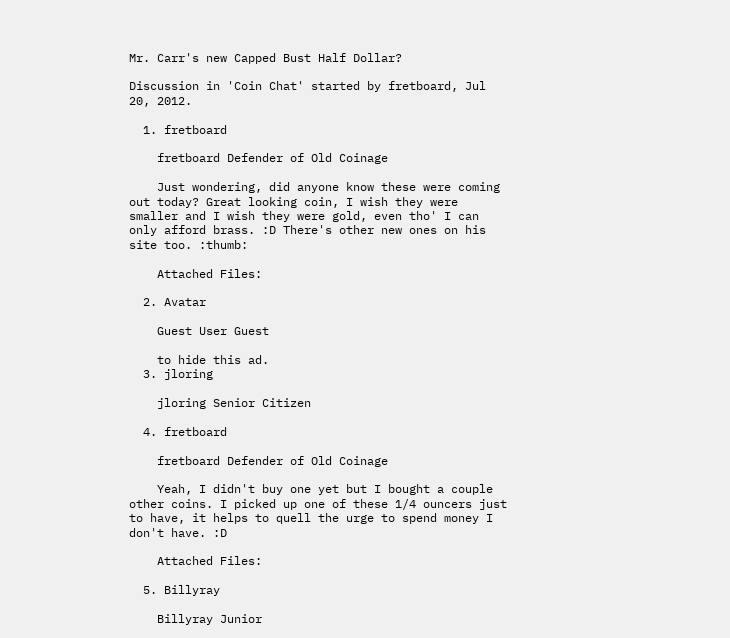Mr. Carr's new Capped Bust Half Dollar?

Discussion in 'Coin Chat' started by fretboard, Jul 20, 2012.

  1. fretboard

    fretboard Defender of Old Coinage

    Just wondering, did anyone know these were coming out today? Great looking coin, I wish they were smaller and I wish they were gold, even tho' I can only afford brass. :D There's other new ones on his site too. :thumb:

    Attached Files:

  2. Avatar

    Guest User Guest

    to hide this ad.
  3. jloring

    jloring Senior Citizen

  4. fretboard

    fretboard Defender of Old Coinage

    Yeah, I didn't buy one yet but I bought a couple other coins. I picked up one of these 1/4 ouncers just to have, it helps to quell the urge to spend money I don't have. :D

    Attached Files:

  5. Billyray

    Billyray Junior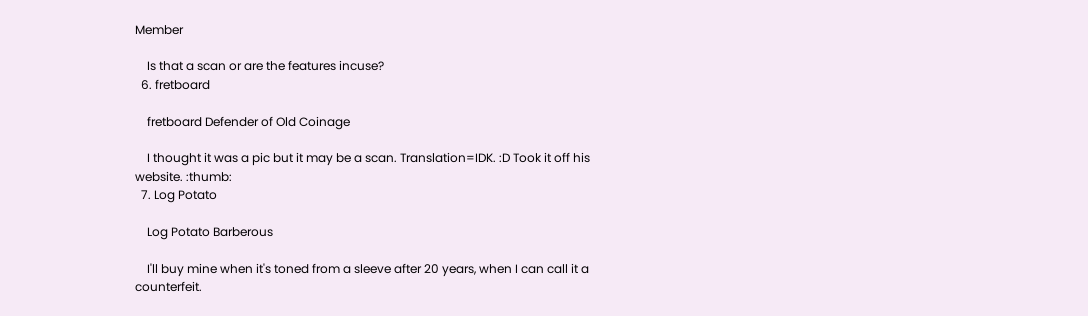Member

    Is that a scan or are the features incuse?
  6. fretboard

    fretboard Defender of Old Coinage

    I thought it was a pic but it may be a scan. Translation=IDK. :D Took it off his website. :thumb:
  7. Log Potato

    Log Potato Barberous

    I'll buy mine when it's toned from a sleeve after 20 years, when I can call it a counterfeit.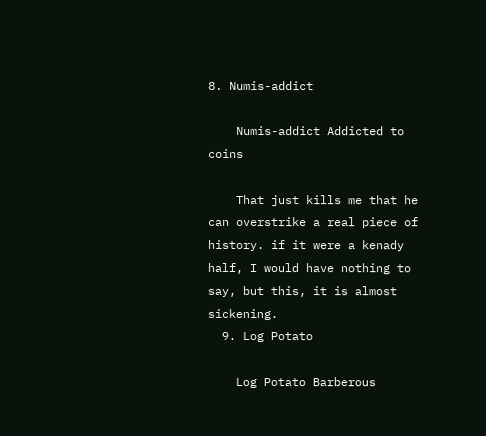8. Numis-addict

    Numis-addict Addicted to coins

    That just kills me that he can overstrike a real piece of history. if it were a kenady half, I would have nothing to say, but this, it is almost sickening.
  9. Log Potato

    Log Potato Barberous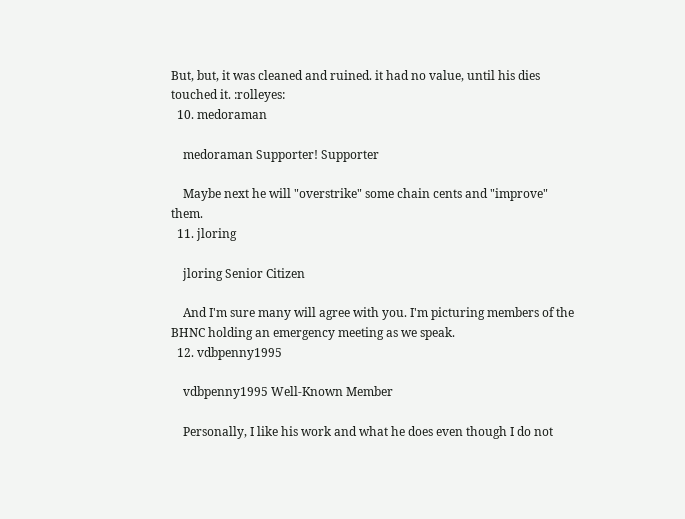But, but, it was cleaned and ruined. it had no value, until his dies touched it. :rolleyes:
  10. medoraman

    medoraman Supporter! Supporter

    Maybe next he will "overstrike" some chain cents and "improve" them.
  11. jloring

    jloring Senior Citizen

    And I'm sure many will agree with you. I'm picturing members of the BHNC holding an emergency meeting as we speak.
  12. vdbpenny1995

    vdbpenny1995 Well-Known Member

    Personally, I like his work and what he does even though I do not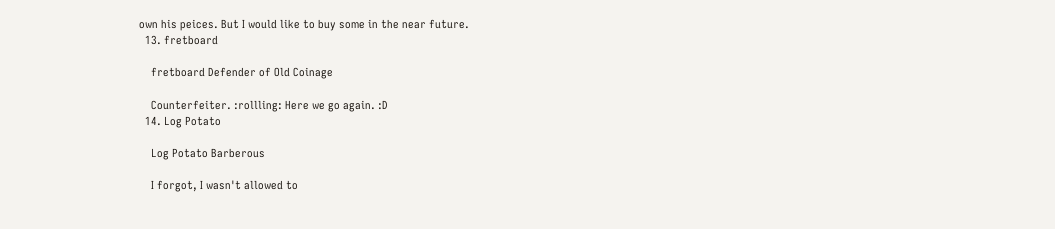own his peices. But I would like to buy some in the near future.
  13. fretboard

    fretboard Defender of Old Coinage

    Counterfeiter. :rollling: Here we go again. :D
  14. Log Potato

    Log Potato Barberous

    I forgot, I wasn't allowed to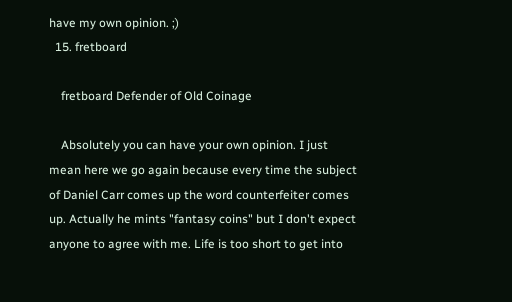have my own opinion. ;)
  15. fretboard

    fretboard Defender of Old Coinage

    Absolutely you can have your own opinion. I just mean here we go again because every time the subject of Daniel Carr comes up the word counterfeiter comes up. Actually he mints "fantasy coins" but I don't expect anyone to agree with me. Life is too short to get into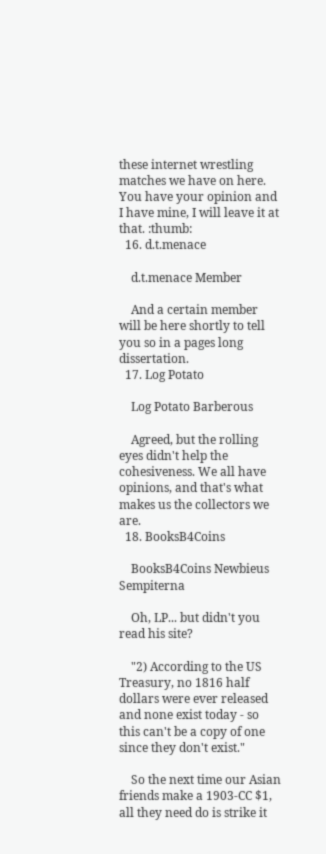these internet wrestling matches we have on here. You have your opinion and I have mine, I will leave it at that. :thumb:
  16. d.t.menace

    d.t.menace Member

    And a certain member will be here shortly to tell you so in a pages long dissertation.
  17. Log Potato

    Log Potato Barberous

    Agreed, but the rolling eyes didn't help the cohesiveness. We all have opinions, and that's what makes us the collectors we are.
  18. BooksB4Coins

    BooksB4Coins Newbieus Sempiterna

    Oh, LP... but didn't you read his site?

    "2) According to the US Treasury, no 1816 half dollars were ever released and none exist today - so this can't be a copy of one since they don't exist."

    So the next time our Asian friends make a 1903-CC $1, all they need do is strike it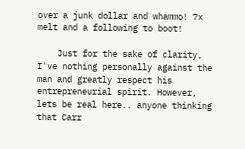over a junk dollar and whammo! 7x melt and a following to boot!

    Just for the sake of clarity, I've nothing personally against the man and greatly respect his entrepreneurial spirit. However, lets be real here.. anyone thinking that Carr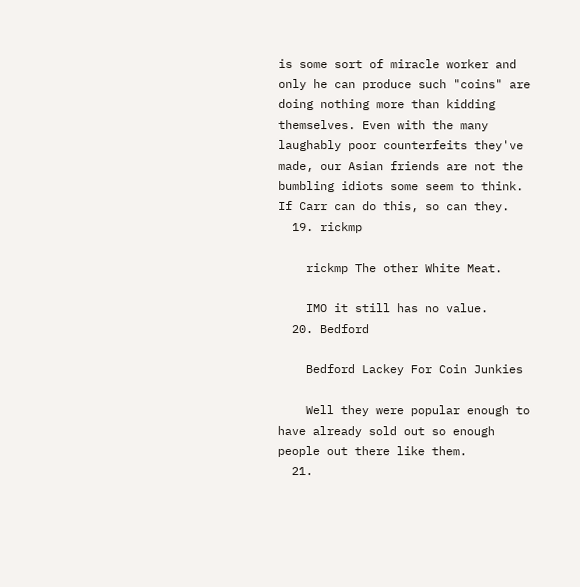is some sort of miracle worker and only he can produce such "coins" are doing nothing more than kidding themselves. Even with the many laughably poor counterfeits they've made, our Asian friends are not the bumbling idiots some seem to think. If Carr can do this, so can they.
  19. rickmp

    rickmp The other White Meat.

    IMO it still has no value.
  20. Bedford

    Bedford Lackey For Coin Junkies

    Well they were popular enough to have already sold out so enough people out there like them.
  21.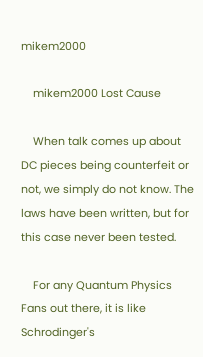mikem2000

    mikem2000 Lost Cause

    When talk comes up about DC pieces being counterfeit or not, we simply do not know. The laws have been written, but for this case never been tested.

    For any Quantum Physics Fans out there, it is like Schrodinger's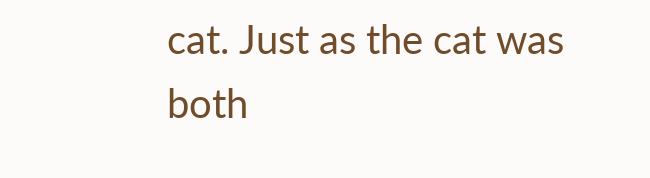cat. Just as the cat was both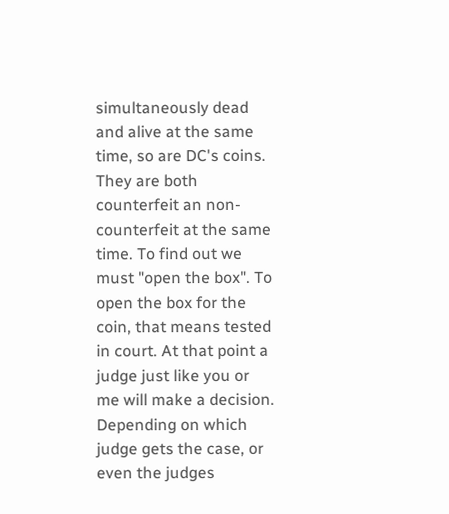simultaneously dead and alive at the same time, so are DC's coins. They are both counterfeit an non- counterfeit at the same time. To find out we must "open the box". To open the box for the coin, that means tested in court. At that point a judge just like you or me will make a decision. Depending on which judge gets the case, or even the judges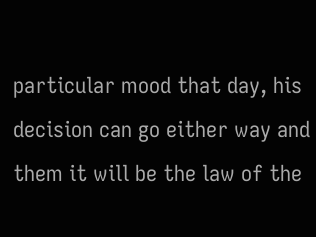particular mood that day, his decision can go either way and them it will be the law of the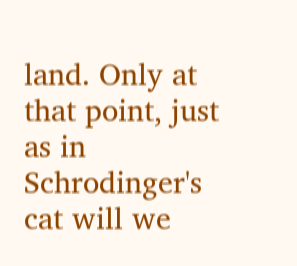land. Only at that point, just as in Schrodinger's cat will we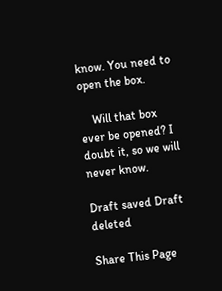know. You need to open the box.

    Will that box ever be opened? I doubt it, so we will never know.

Draft saved Draft deleted

Share This Page